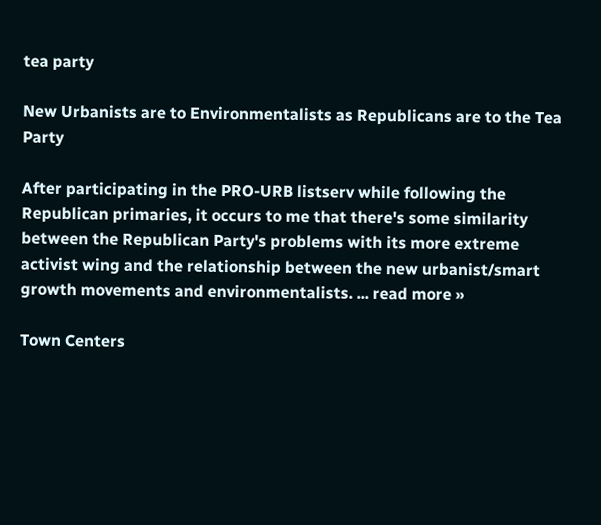tea party

New Urbanists are to Environmentalists as Republicans are to the Tea Party

After participating in the PRO-URB listserv while following the Republican primaries, it occurs to me that there's some similarity between the Republican Party's problems with its more extreme activist wing and the relationship between the new urbanist/smart growth movements and environmentalists. ... read more »

Town Centers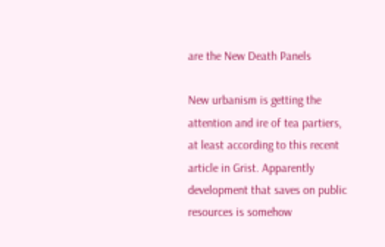are the New Death Panels

New urbanism is getting the attention and ire of tea partiers, at least according to this recent article in Grist. Apparently development that saves on public resources is somehow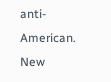anti-American. New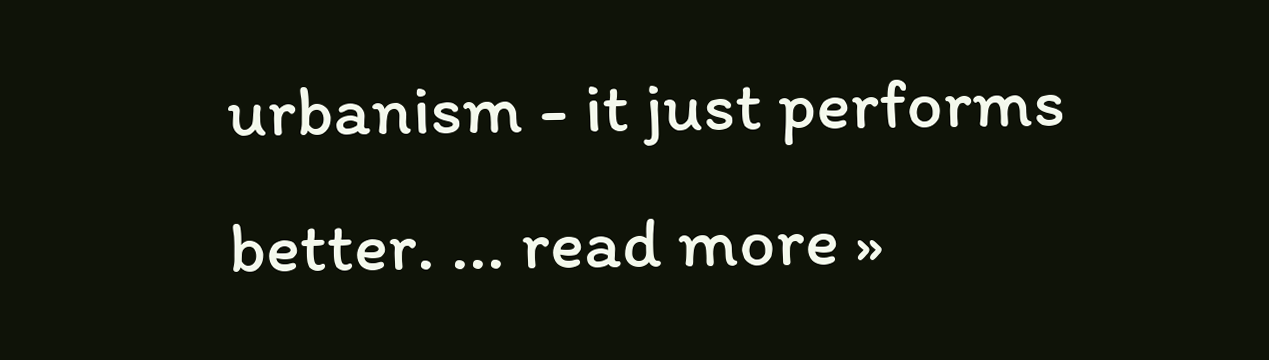urbanism - it just performs better. ... read more »